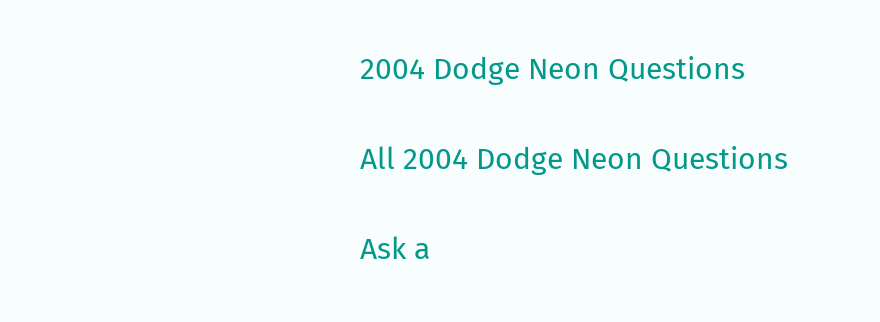2004 Dodge Neon Questions

All 2004 Dodge Neon Questions

Ask a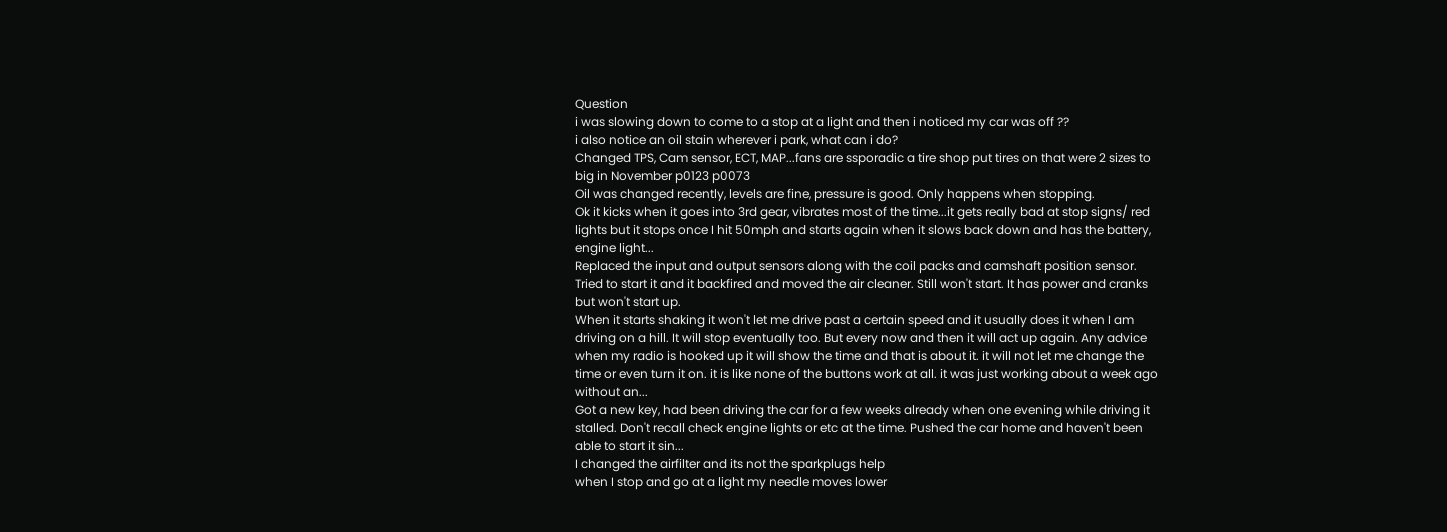Question
i was slowing down to come to a stop at a light and then i noticed my car was off ??
i also notice an oil stain wherever i park, what can i do?
Changed TPS, Cam sensor, ECT, MAP...fans are ssporadic a tire shop put tires on that were 2 sizes to big in November p0123 p0073
Oil was changed recently, levels are fine, pressure is good. Only happens when stopping.
Ok it kicks when it goes into 3rd gear, vibrates most of the time...it gets really bad at stop signs/ red lights but it stops once I hit 50mph and starts again when it slows back down and has the battery, engine light...
Replaced the input and output sensors along with the coil packs and camshaft position sensor. Tried to start it and it backfired and moved the air cleaner. Still won't start. It has power and cranks but won't start up.
When it starts shaking it won't let me drive past a certain speed and it usually does it when I am driving on a hill. It will stop eventually too. But every now and then it will act up again. Any advice
when my radio is hooked up it will show the time and that is about it. it will not let me change the time or even turn it on. it is like none of the buttons work at all. it was just working about a week ago without an...
Got a new key, had been driving the car for a few weeks already when one evening while driving it stalled. Don't recall check engine lights or etc at the time. Pushed the car home and haven't been able to start it sin...
I changed the airfilter and its not the sparkplugs help
when I stop and go at a light my needle moves lower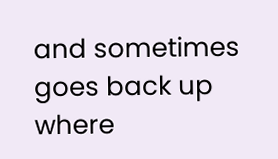and sometimes goes back up where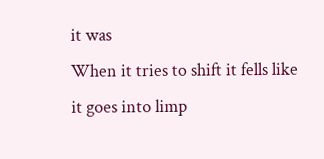it was
When it tries to shift it fells like it goes into limp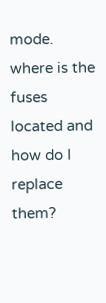mode.
where is the fuses located and how do I replace them?